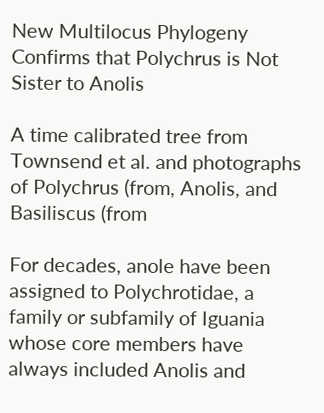New Multilocus Phylogeny Confirms that Polychrus is Not Sister to Anolis

A time calibrated tree from Townsend et al. and photographs of Polychrus (from, Anolis, and Basiliscus (from

For decades, anole have been assigned to Polychrotidae, a family or subfamily of Iguania whose core members have always included Anolis and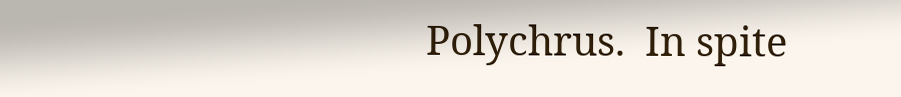Polychrus.  In spite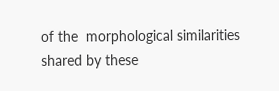of the  morphological similarities shared by these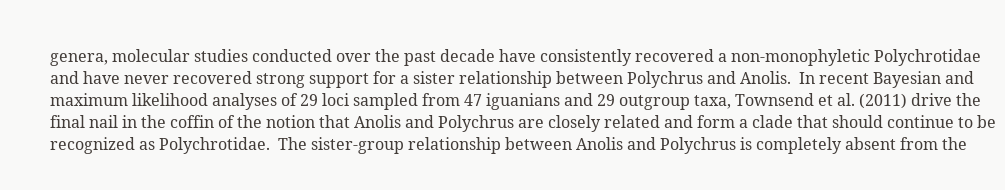genera, molecular studies conducted over the past decade have consistently recovered a non-monophyletic Polychrotidae and have never recovered strong support for a sister relationship between Polychrus and Anolis.  In recent Bayesian and maximum likelihood analyses of 29 loci sampled from 47 iguanians and 29 outgroup taxa, Townsend et al. (2011) drive the final nail in the coffin of the notion that Anolis and Polychrus are closely related and form a clade that should continue to be recognized as Polychrotidae.  The sister-group relationship between Anolis and Polychrus is completely absent from the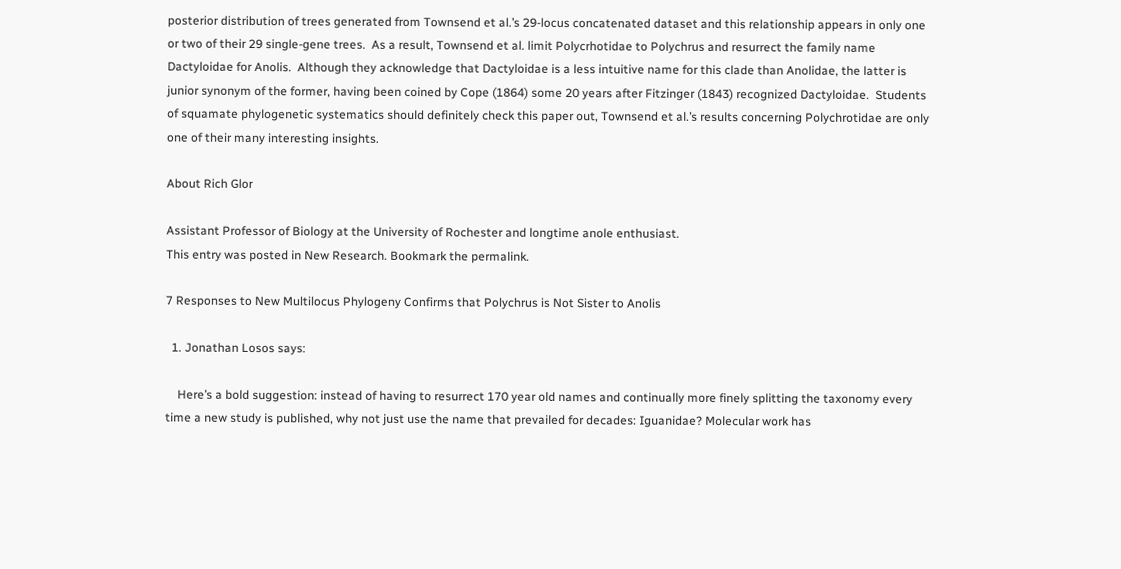posterior distribution of trees generated from Townsend et al.’s 29-locus concatenated dataset and this relationship appears in only one or two of their 29 single-gene trees.  As a result, Townsend et al. limit Polycrhotidae to Polychrus and resurrect the family name Dactyloidae for Anolis.  Although they acknowledge that Dactyloidae is a less intuitive name for this clade than Anolidae, the latter is junior synonym of the former, having been coined by Cope (1864) some 20 years after Fitzinger (1843) recognized Dactyloidae.  Students of squamate phylogenetic systematics should definitely check this paper out, Townsend et al.’s results concerning Polychrotidae are only one of their many interesting insights.

About Rich Glor

Assistant Professor of Biology at the University of Rochester and longtime anole enthusiast.
This entry was posted in New Research. Bookmark the permalink.

7 Responses to New Multilocus Phylogeny Confirms that Polychrus is Not Sister to Anolis

  1. Jonathan Losos says:

    Here’s a bold suggestion: instead of having to resurrect 170 year old names and continually more finely splitting the taxonomy every time a new study is published, why not just use the name that prevailed for decades: Iguanidae? Molecular work has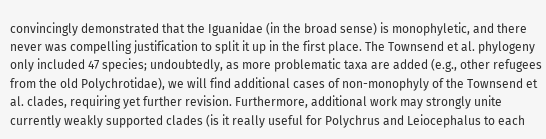convincingly demonstrated that the Iguanidae (in the broad sense) is monophyletic, and there never was compelling justification to split it up in the first place. The Townsend et al. phylogeny only included 47 species; undoubtedly, as more problematic taxa are added (e.g., other refugees from the old Polychrotidae), we will find additional cases of non-monophyly of the Townsend et al. clades, requiring yet further revision. Furthermore, additional work may strongly unite currently weakly supported clades (is it really useful for Polychrus and Leiocephalus to each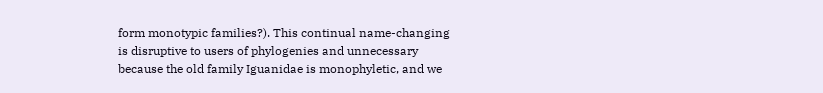form monotypic families?). This continual name-changing is disruptive to users of phylogenies and unnecessary because the old family Iguanidae is monophyletic, and we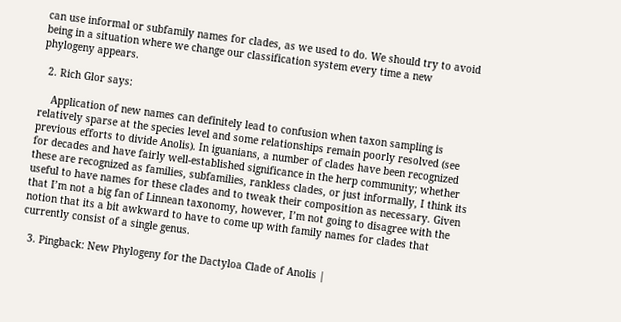can use informal or subfamily names for clades, as we used to do. We should try to avoid being in a situation where we change our classification system every time a new phylogeny appears.

  2. Rich Glor says:

    Application of new names can definitely lead to confusion when taxon sampling is relatively sparse at the species level and some relationships remain poorly resolved (see previous efforts to divide Anolis). In iguanians, a number of clades have been recognized for decades and have fairly well-established significance in the herp community; whether these are recognized as families, subfamilies, rankless clades, or just informally, I think its useful to have names for these clades and to tweak their composition as necessary. Given that I’m not a big fan of Linnean taxonomy, however, I’m not going to disagree with the notion that its a bit awkward to have to come up with family names for clades that currently consist of a single genus.

  3. Pingback: New Phylogeny for the Dactyloa Clade of Anolis |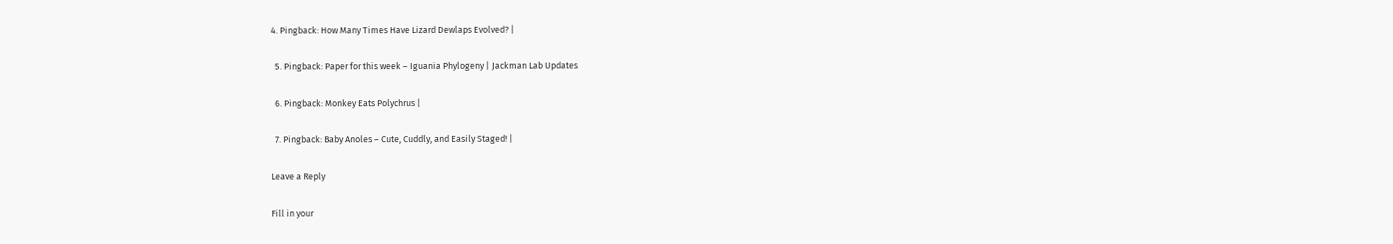4. Pingback: How Many Times Have Lizard Dewlaps Evolved? |

  5. Pingback: Paper for this week – Iguania Phylogeny | Jackman Lab Updates

  6. Pingback: Monkey Eats Polychrus |

  7. Pingback: Baby Anoles – Cute, Cuddly, and Easily Staged! |

Leave a Reply

Fill in your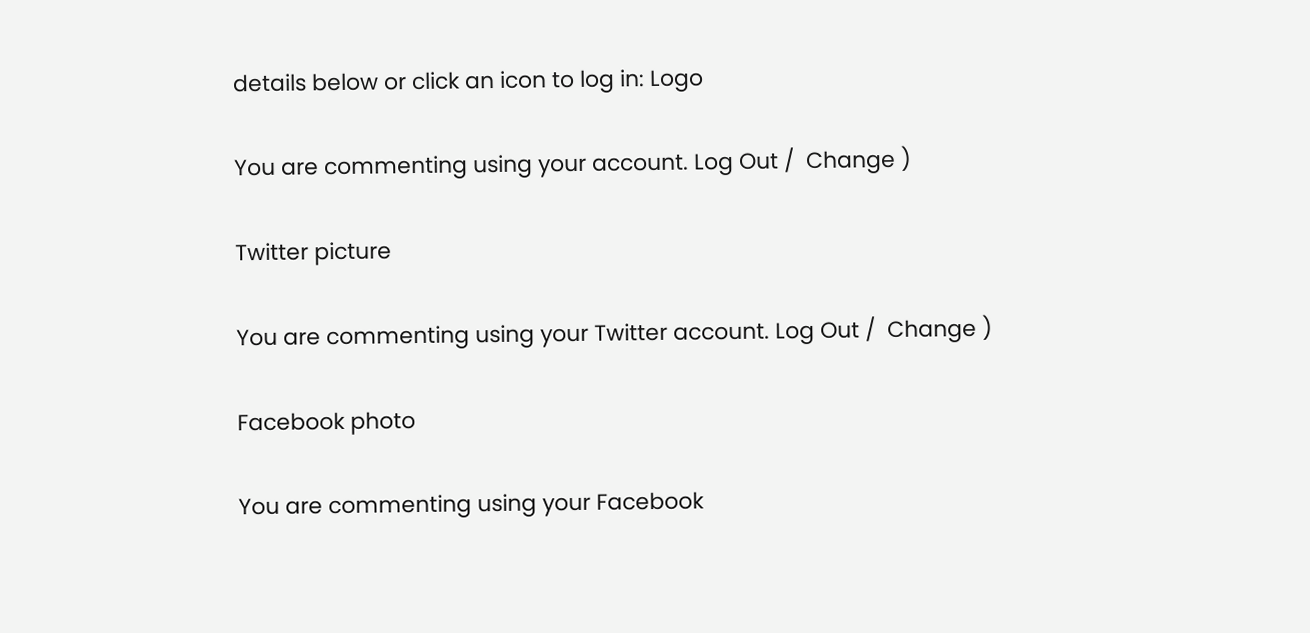details below or click an icon to log in: Logo

You are commenting using your account. Log Out /  Change )

Twitter picture

You are commenting using your Twitter account. Log Out /  Change )

Facebook photo

You are commenting using your Facebook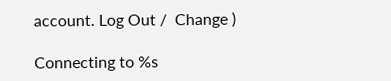account. Log Out /  Change )

Connecting to %s